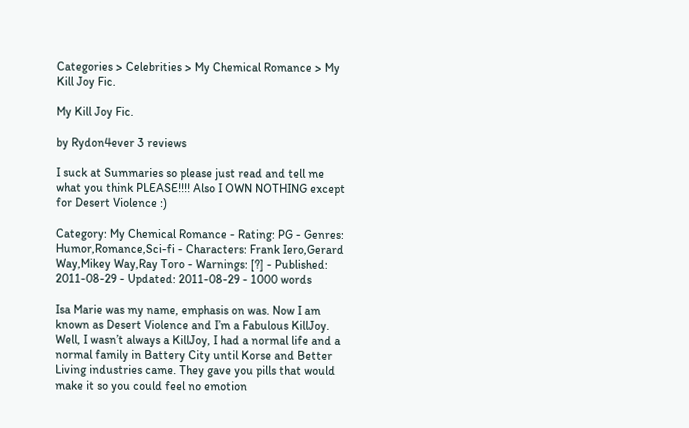Categories > Celebrities > My Chemical Romance > My Kill Joy Fic.

My Kill Joy Fic.

by Rydon4ever 3 reviews

I suck at Summaries so please just read and tell me what you think PLEASE!!!! Also I OWN NOTHING except for Desert Violence :)

Category: My Chemical Romance - Rating: PG - Genres: Humor,Romance,Sci-fi - Characters: Frank Iero,Gerard Way,Mikey Way,Ray Toro - Warnings: [?] - Published: 2011-08-29 - Updated: 2011-08-29 - 1000 words

Isa Marie was my name, emphasis on was. Now I am known as Desert Violence and I’m a Fabulous KillJoy. Well, I wasn’t always a KillJoy, I had a normal life and a normal family in Battery City until Korse and Better Living industries came. They gave you pills that would make it so you could feel no emotion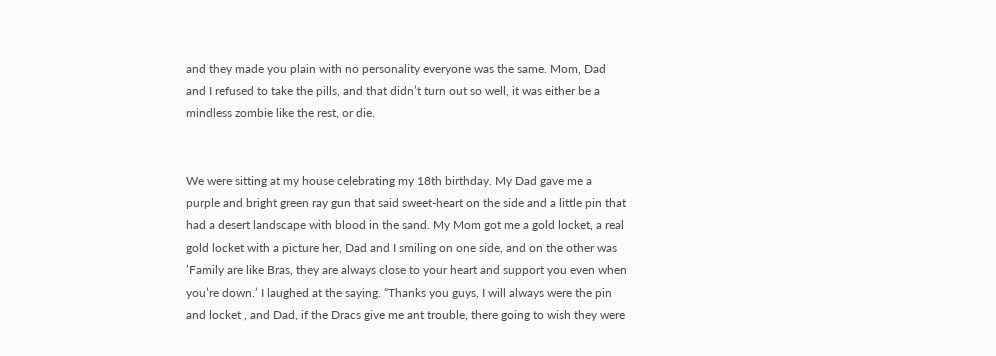and they made you plain with no personality everyone was the same. Mom, Dad and I refused to take the pills, and that didn’t turn out so well, it was either be a mindless zombie like the rest, or die.


We were sitting at my house celebrating my 18th birthday. My Dad gave me a purple and bright green ray gun that said sweet-heart on the side and a little pin that had a desert landscape with blood in the sand. My Mom got me a gold locket, a real gold locket with a picture her, Dad and I smiling on one side, and on the other was ’Family are like Bras, they are always close to your heart and support you even when you’re down.’ I laughed at the saying. “Thanks you guys, I will always were the pin and locket , and Dad, if the Dracs give me ant trouble, there going to wish they were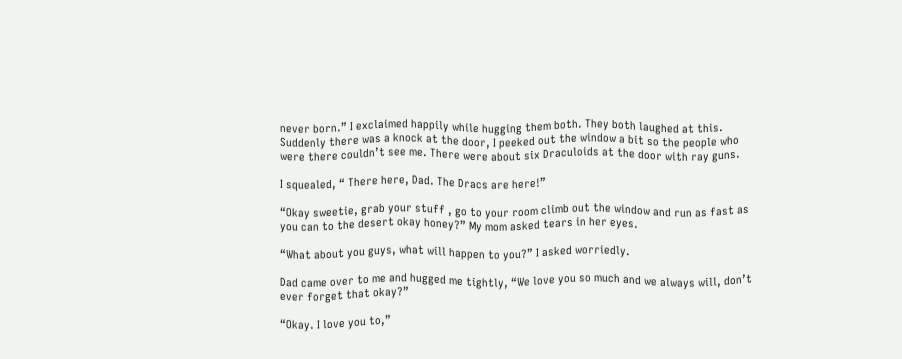never born.” I exclaimed happily while hugging them both. They both laughed at this. Suddenly there was a knock at the door, I peeked out the window a bit so the people who were there couldn’t see me. There were about six Draculoids at the door with ray guns.

I squealed, “ There here, Dad. The Dracs are here!”

“Okay sweetie, grab your stuff , go to your room climb out the window and run as fast as you can to the desert okay honey?” My mom asked tears in her eyes.

“What about you guys, what will happen to you?” I asked worriedly.

Dad came over to me and hugged me tightly, “We love you so much and we always will, don’t ever forget that okay?”

“Okay. I love you to,”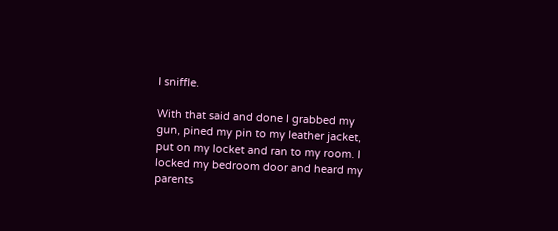I sniffle.

With that said and done I grabbed my gun, pined my pin to my leather jacket, put on my locket and ran to my room. I locked my bedroom door and heard my parents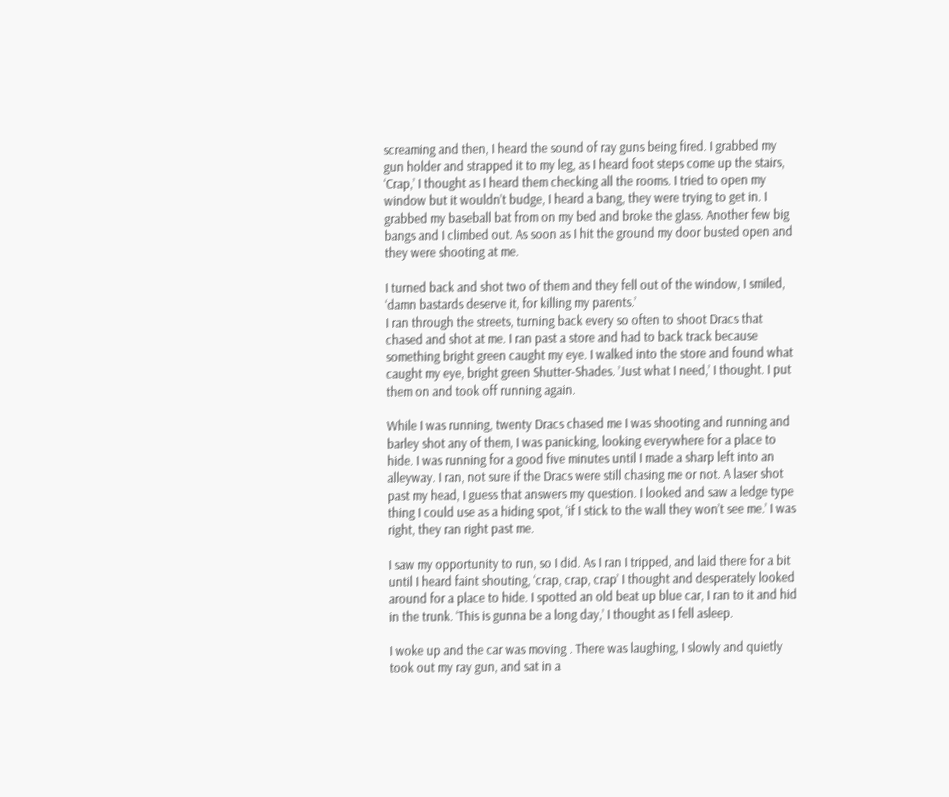screaming and then, I heard the sound of ray guns being fired. I grabbed my gun holder and strapped it to my leg, as I heard foot steps come up the stairs, ‘Crap,’ I thought as I heard them checking all the rooms. I tried to open my window but it wouldn’t budge, I heard a bang, they were trying to get in. I grabbed my baseball bat from on my bed and broke the glass. Another few big bangs and I climbed out. As soon as I hit the ground my door busted open and they were shooting at me.

I turned back and shot two of them and they fell out of the window, I smiled, ‘damn bastards deserve it, for killing my parents.’
I ran through the streets, turning back every so often to shoot Dracs that chased and shot at me. I ran past a store and had to back track because something bright green caught my eye. I walked into the store and found what caught my eye, bright green Shutter-Shades. ’Just what I need,’ I thought. I put them on and took off running again.

While I was running, twenty Dracs chased me I was shooting and running and barley shot any of them, I was panicking, looking everywhere for a place to hide. I was running for a good five minutes until I made a sharp left into an alleyway. I ran, not sure if the Dracs were still chasing me or not. A laser shot past my head, I guess that answers my question. I looked and saw a ledge type thing I could use as a hiding spot, ‘if I stick to the wall they won’t see me.’ I was right, they ran right past me.

I saw my opportunity to run, so I did. As I ran I tripped, and laid there for a bit until I heard faint shouting, ‘crap, crap, crap’ I thought and desperately looked around for a place to hide. I spotted an old beat up blue car, I ran to it and hid in the trunk. ‘This is gunna be a long day,’ I thought as I fell asleep.

I woke up and the car was moving . There was laughing, I slowly and quietly took out my ray gun, and sat in a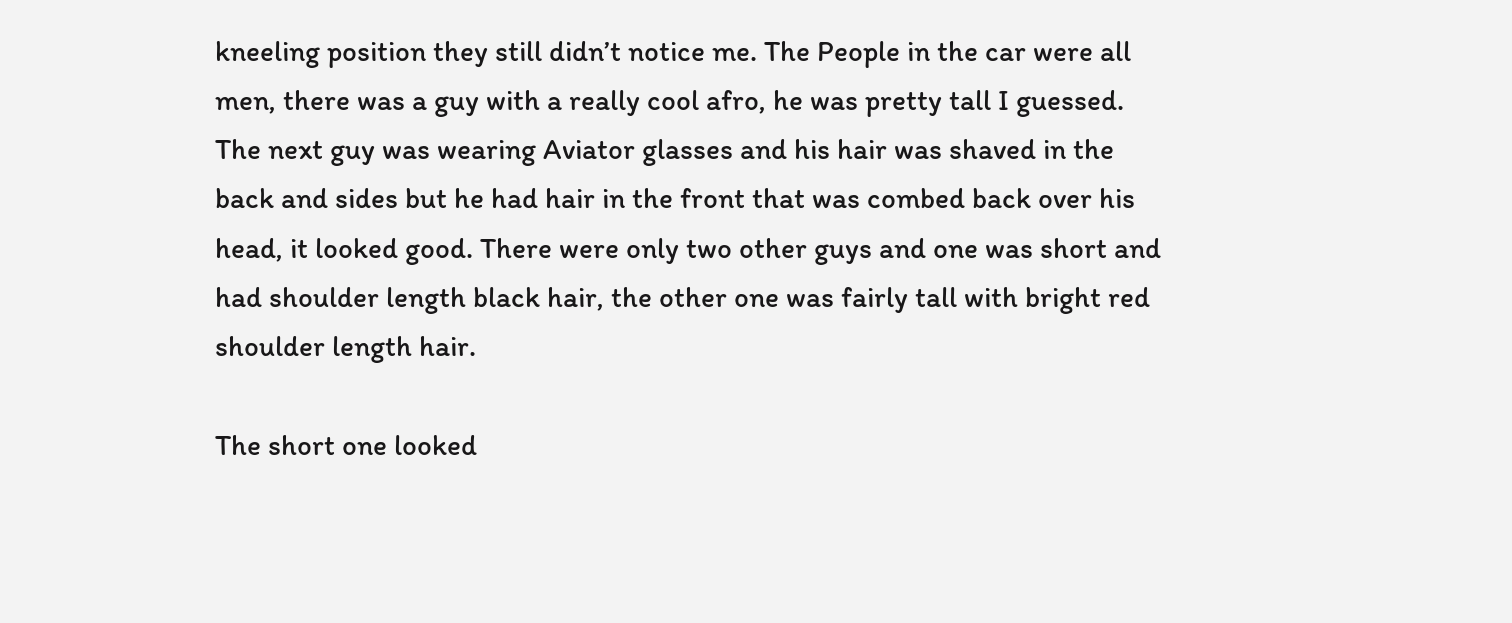kneeling position they still didn’t notice me. The People in the car were all men, there was a guy with a really cool afro, he was pretty tall I guessed. The next guy was wearing Aviator glasses and his hair was shaved in the back and sides but he had hair in the front that was combed back over his head, it looked good. There were only two other guys and one was short and had shoulder length black hair, the other one was fairly tall with bright red shoulder length hair.

The short one looked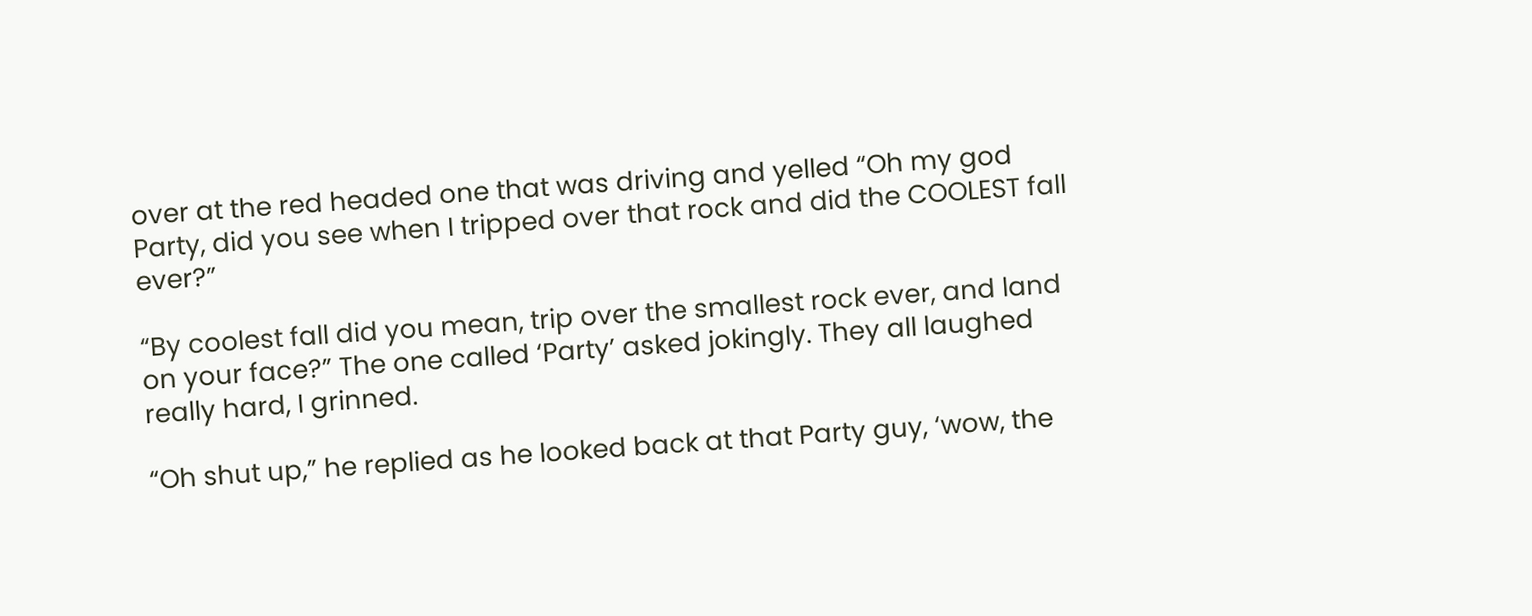over at the red headed one that was driving and yelled “Oh my god Party, did you see when I tripped over that rock and did the COOLEST fall ever?”

“By coolest fall did you mean, trip over the smallest rock ever, and land on your face?” The one called ‘Party’ asked jokingly. They all laughed really hard, I grinned.

“Oh shut up,” he replied as he looked back at that Party guy, ‘wow, the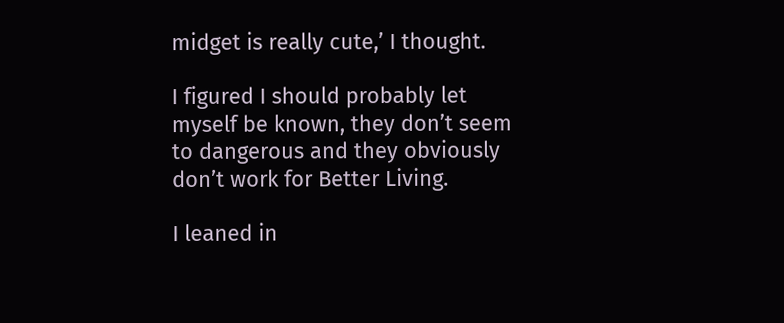midget is really cute,’ I thought.

I figured I should probably let myself be known, they don’t seem to dangerous and they obviously don’t work for Better Living.

I leaned in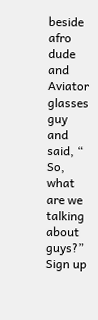beside afro dude and Aviator glasses guy and said, “ So, what are we talking about guys?”
Sign up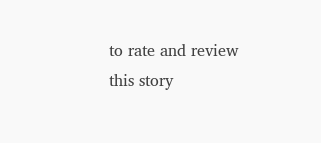to rate and review this story